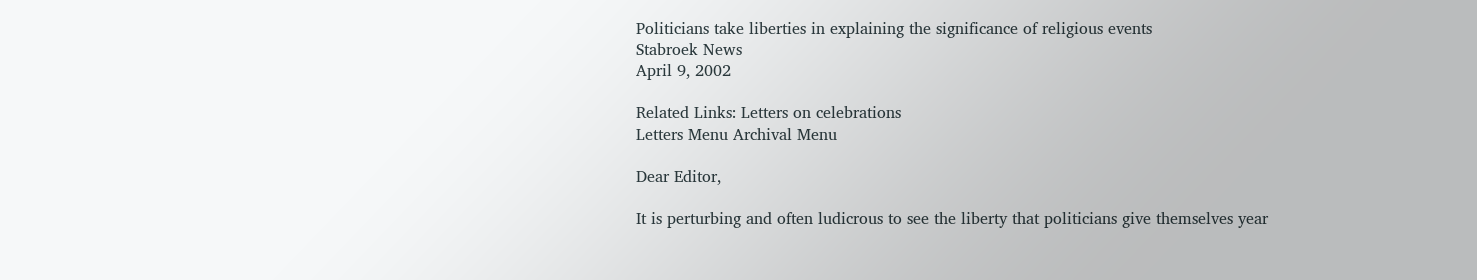Politicians take liberties in explaining the significance of religious events
Stabroek News
April 9, 2002

Related Links: Letters on celebrations
Letters Menu Archival Menu

Dear Editor,

It is perturbing and often ludicrous to see the liberty that politicians give themselves year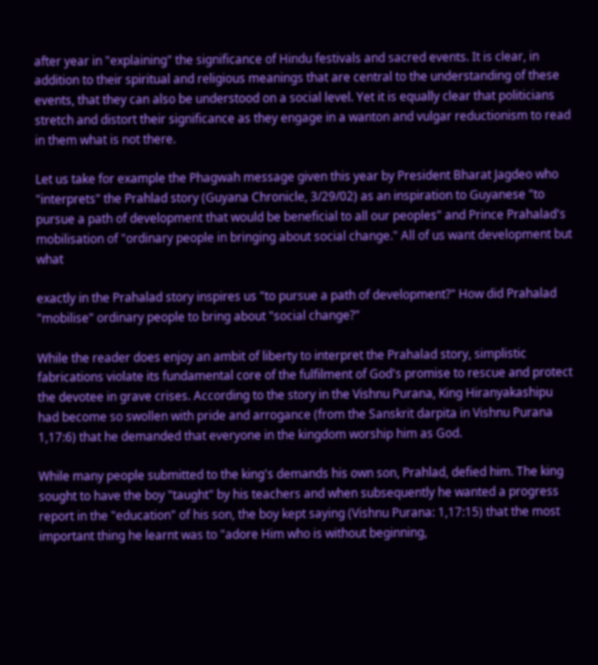after year in "explaining" the significance of Hindu festivals and sacred events. It is clear, in addition to their spiritual and religious meanings that are central to the understanding of these events, that they can also be understood on a social level. Yet it is equally clear that politicians stretch and distort their significance as they engage in a wanton and vulgar reductionism to read in them what is not there.

Let us take for example the Phagwah message given this year by President Bharat Jagdeo who "interprets" the Prahlad story (Guyana Chronicle, 3/29/02) as an inspiration to Guyanese "to pursue a path of development that would be beneficial to all our peoples" and Prince Prahalad's mobilisation of "ordinary people in bringing about social change." All of us want development but what

exactly in the Prahalad story inspires us "to pursue a path of development?" How did Prahalad "mobilise" ordinary people to bring about "social change?"

While the reader does enjoy an ambit of liberty to interpret the Prahalad story, simplistic fabrications violate its fundamental core of the fulfilment of God's promise to rescue and protect the devotee in grave crises. According to the story in the Vishnu Purana, King Hiranyakashipu had become so swollen with pride and arrogance (from the Sanskrit darpita in Vishnu Purana 1,17:6) that he demanded that everyone in the kingdom worship him as God.

While many people submitted to the king's demands his own son, Prahlad, defied him. The king sought to have the boy "taught" by his teachers and when subsequently he wanted a progress report in the "education" of his son, the boy kept saying (Vishnu Purana: 1,17:15) that the most important thing he learnt was to "adore Him who is without beginning,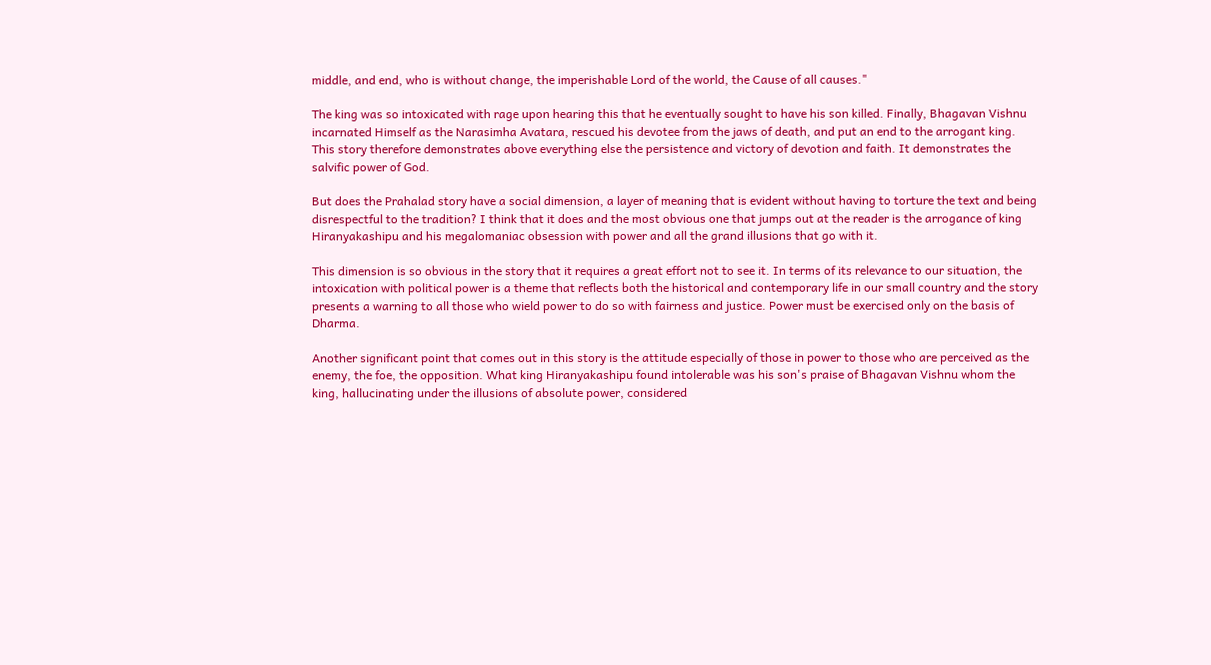middle, and end, who is without change, the imperishable Lord of the world, the Cause of all causes."

The king was so intoxicated with rage upon hearing this that he eventually sought to have his son killed. Finally, Bhagavan Vishnu incarnated Himself as the Narasimha Avatara, rescued his devotee from the jaws of death, and put an end to the arrogant king. This story therefore demonstrates above everything else the persistence and victory of devotion and faith. It demonstrates the salvific power of God.

But does the Prahalad story have a social dimension, a layer of meaning that is evident without having to torture the text and being disrespectful to the tradition? I think that it does and the most obvious one that jumps out at the reader is the arrogance of king Hiranyakashipu and his megalomaniac obsession with power and all the grand illusions that go with it.

This dimension is so obvious in the story that it requires a great effort not to see it. In terms of its relevance to our situation, the intoxication with political power is a theme that reflects both the historical and contemporary life in our small country and the story presents a warning to all those who wield power to do so with fairness and justice. Power must be exercised only on the basis of Dharma.

Another significant point that comes out in this story is the attitude especially of those in power to those who are perceived as the enemy, the foe, the opposition. What king Hiranyakashipu found intolerable was his son's praise of Bhagavan Vishnu whom the king, hallucinating under the illusions of absolute power, considered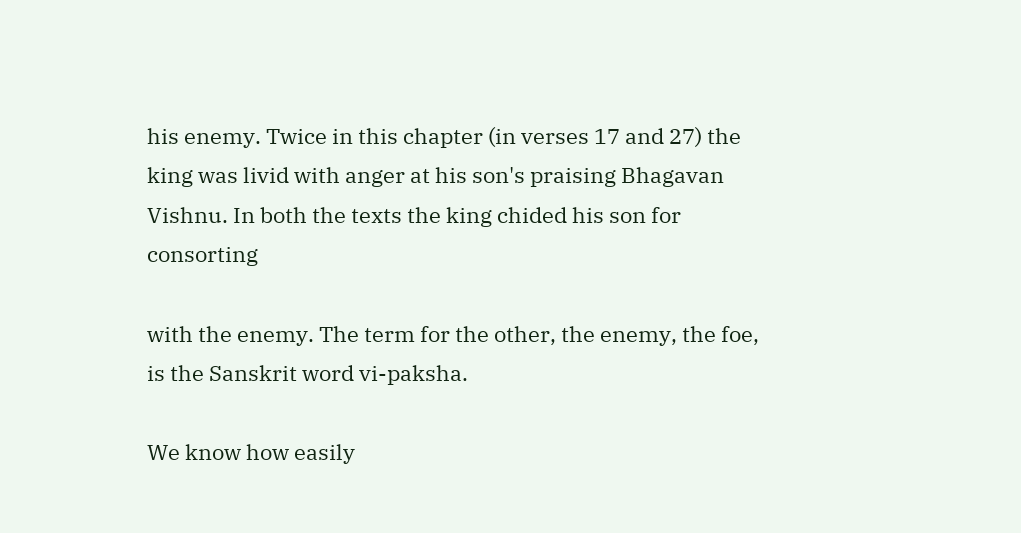his enemy. Twice in this chapter (in verses 17 and 27) the king was livid with anger at his son's praising Bhagavan Vishnu. In both the texts the king chided his son for consorting

with the enemy. The term for the other, the enemy, the foe, is the Sanskrit word vi-paksha.

We know how easily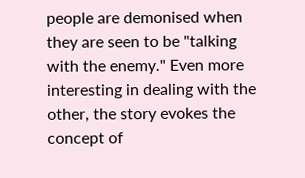people are demonised when they are seen to be "talking with the enemy." Even more interesting in dealing with the other, the story evokes the concept of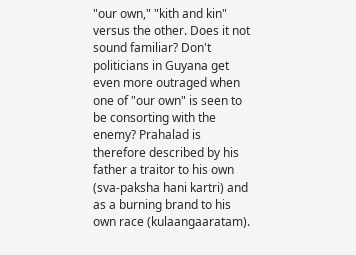"our own," "kith and kin" versus the other. Does it not sound familiar? Don't politicians in Guyana get even more outraged when one of "our own" is seen to be consorting with the enemy? Prahalad is therefore described by his father a traitor to his own (sva-paksha hani kartri) and as a burning brand to his own race (kulaangaaratam).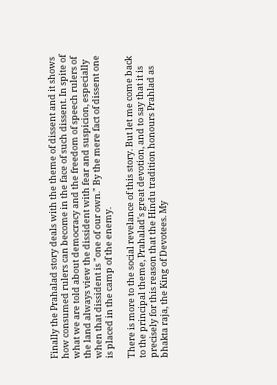Finally the Prahalad story deals with the theme of dissent and it shows how consumed rulers can become in the face of such dissent. In spite of what we are told about democracy and the freedom of speech rulers of the land always view the dissident with fear and suspicion, especially when that dissident is "one of our own." By the mere fact of dissent one is placed in the camp of the enemy.

There is more to the social revelance of this story. But let me come back to the principal theme, Prahalad's great devotion, and to say that it is precisely for this reason that the Hindu tradition honours Prahlad as bhakta raja, the King of Devotees. My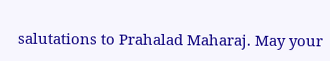salutations to Prahalad Maharaj. May your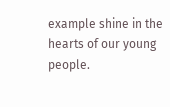example shine in the hearts of our young people.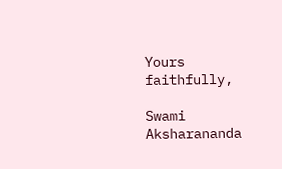Yours faithfully,

Swami Aksharananda